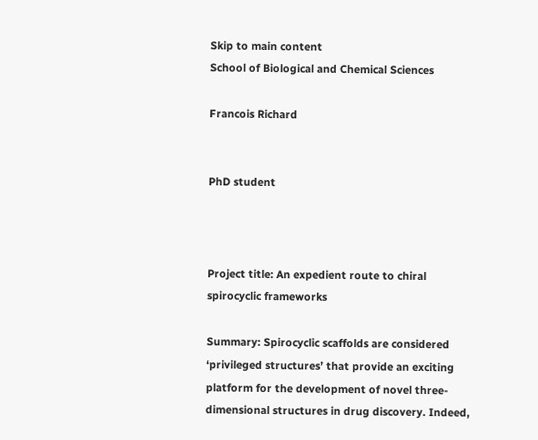Skip to main content
School of Biological and Chemical Sciences

Francois Richard


PhD student



Project title: An expedient route to chiral spirocyclic frameworks

Summary: Spirocyclic scaffolds are considered ‘privileged structures’ that provide an exciting platform for the development of novel three-dimensional structures in drug discovery. Indeed,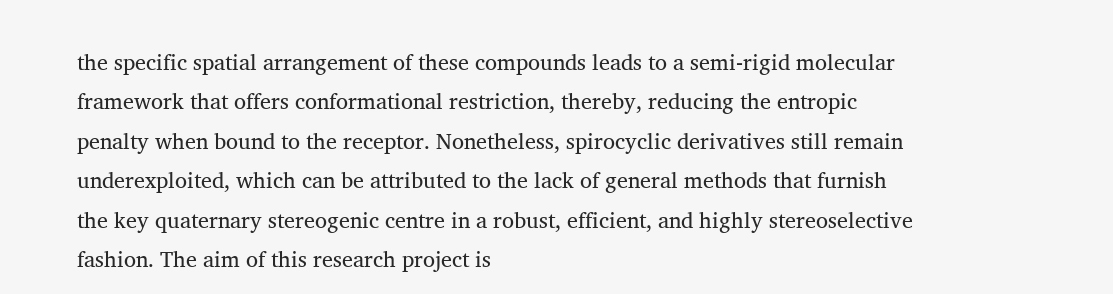the specific spatial arrangement of these compounds leads to a semi-rigid molecular framework that offers conformational restriction, thereby, reducing the entropic penalty when bound to the receptor. Nonetheless, spirocyclic derivatives still remain underexploited, which can be attributed to the lack of general methods that furnish the key quaternary stereogenic centre in a robust, efficient, and highly stereoselective fashion. The aim of this research project is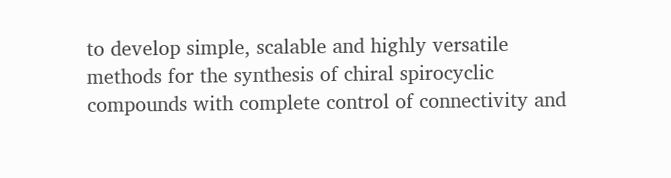to develop simple, scalable and highly versatile methods for the synthesis of chiral spirocyclic compounds with complete control of connectivity and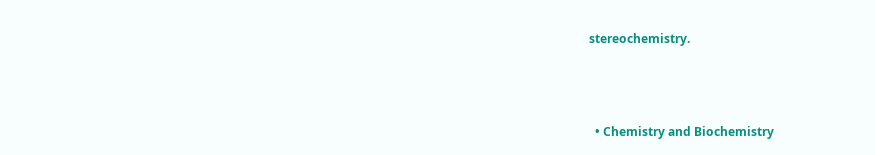stereochemistry.



  • Chemistry and Biochemistry